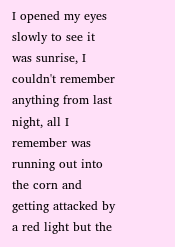I opened my eyes slowly to see it was sunrise, I couldn't remember anything from last night, all I remember was running out into the corn and getting attacked by a red light but the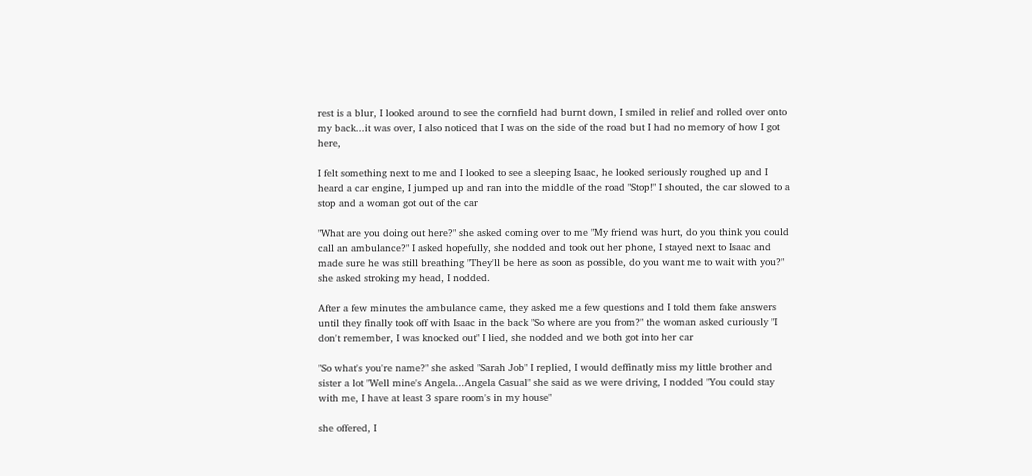rest is a blur, I looked around to see the cornfield had burnt down, I smiled in relief and rolled over onto my back...it was over, I also noticed that I was on the side of the road but I had no memory of how I got here,

I felt something next to me and I looked to see a sleeping Isaac, he looked seriously roughed up and I heard a car engine, I jumped up and ran into the middle of the road "Stop!" I shouted, the car slowed to a stop and a woman got out of the car

"What are you doing out here?" she asked coming over to me "My friend was hurt, do you think you could call an ambulance?" I asked hopefully, she nodded and took out her phone, I stayed next to Isaac and made sure he was still breathing "They'll be here as soon as possible, do you want me to wait with you?" she asked stroking my head, I nodded.

After a few minutes the ambulance came, they asked me a few questions and I told them fake answers until they finally took off with Isaac in the back "So where are you from?" the woman asked curiously "I don't remember, I was knocked out" I lied, she nodded and we both got into her car

"So what's you're name?" she asked "Sarah Job" I replied, I would deffinatly miss my little brother and sister a lot "Well mine's Angela...Angela Casual" she said as we were driving, I nodded "You could stay with me, I have at least 3 spare room's in my house"

she offered, I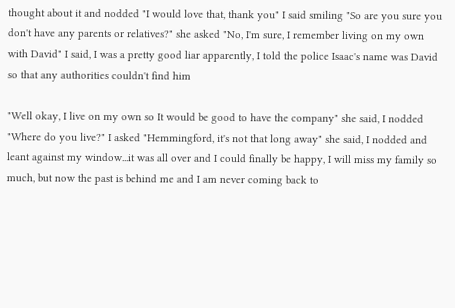thought about it and nodded "I would love that, thank you" I said smiling "So are you sure you don't have any parents or relatives?" she asked "No, I'm sure, I remember living on my own with David" I said, I was a pretty good liar apparently, I told the police Isaac's name was David so that any authorities couldn't find him

"Well okay, I live on my own so It would be good to have the company" she said, I nodded "Where do you live?" I asked "Hemmingford, it's not that long away" she said, I nodded and leant against my window...it was all over and I could finally be happy, I will miss my family so much, but now the past is behind me and I am never coming back to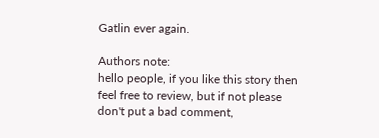Gatlin ever again.

Authors note:
hello people, if you like this story then feel free to review, but if not please don't put a bad comment,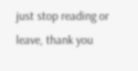just stop reading or leave, thank you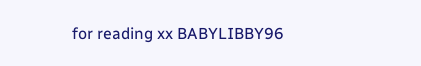for reading xx BABYLIBBY96